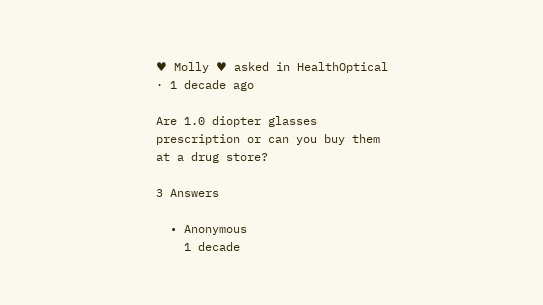♥ Molly ♥ asked in HealthOptical · 1 decade ago

Are 1.0 diopter glasses prescription or can you buy them at a drug store?

3 Answers

  • Anonymous
    1 decade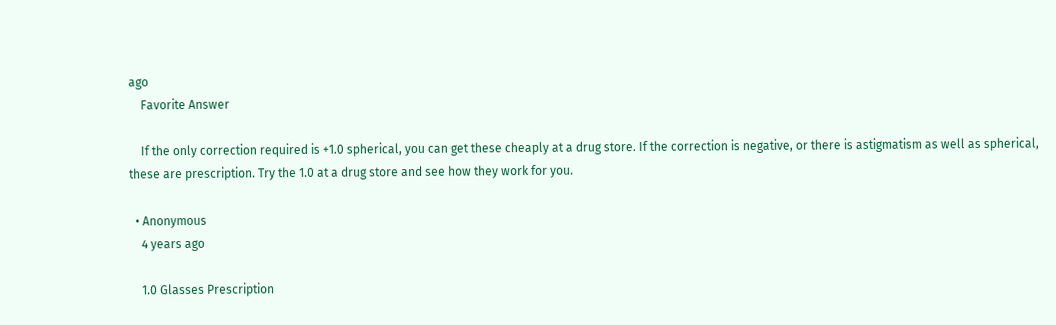ago
    Favorite Answer

    If the only correction required is +1.0 spherical, you can get these cheaply at a drug store. If the correction is negative, or there is astigmatism as well as spherical, these are prescription. Try the 1.0 at a drug store and see how they work for you.

  • Anonymous
    4 years ago

    1.0 Glasses Prescription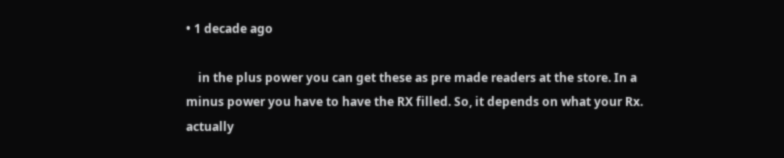• 1 decade ago

    in the plus power you can get these as pre made readers at the store. In a minus power you have to have the RX filled. So, it depends on what your Rx. actually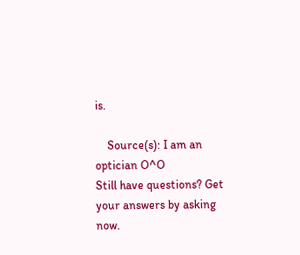is.

    Source(s): I am an optician O^O
Still have questions? Get your answers by asking now.